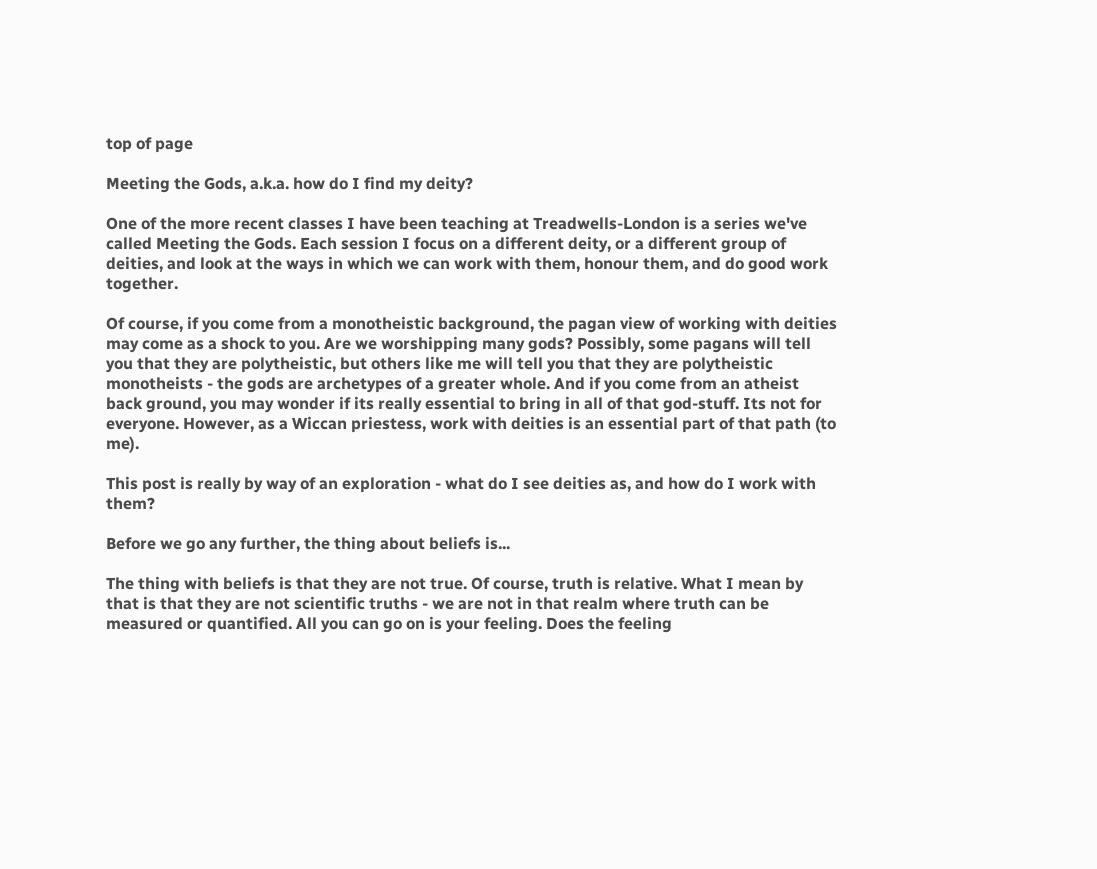top of page

Meeting the Gods, a.k.a. how do I find my deity?

One of the more recent classes I have been teaching at Treadwells-London is a series we've called Meeting the Gods. Each session I focus on a different deity, or a different group of deities, and look at the ways in which we can work with them, honour them, and do good work together.

Of course, if you come from a monotheistic background, the pagan view of working with deities may come as a shock to you. Are we worshipping many gods? Possibly, some pagans will tell you that they are polytheistic, but others like me will tell you that they are polytheistic monotheists - the gods are archetypes of a greater whole. And if you come from an atheist back ground, you may wonder if its really essential to bring in all of that god-stuff. Its not for everyone. However, as a Wiccan priestess, work with deities is an essential part of that path (to me).

This post is really by way of an exploration - what do I see deities as, and how do I work with them?

Before we go any further, the thing about beliefs is...

The thing with beliefs is that they are not true. Of course, truth is relative. What I mean by that is that they are not scientific truths - we are not in that realm where truth can be measured or quantified. All you can go on is your feeling. Does the feeling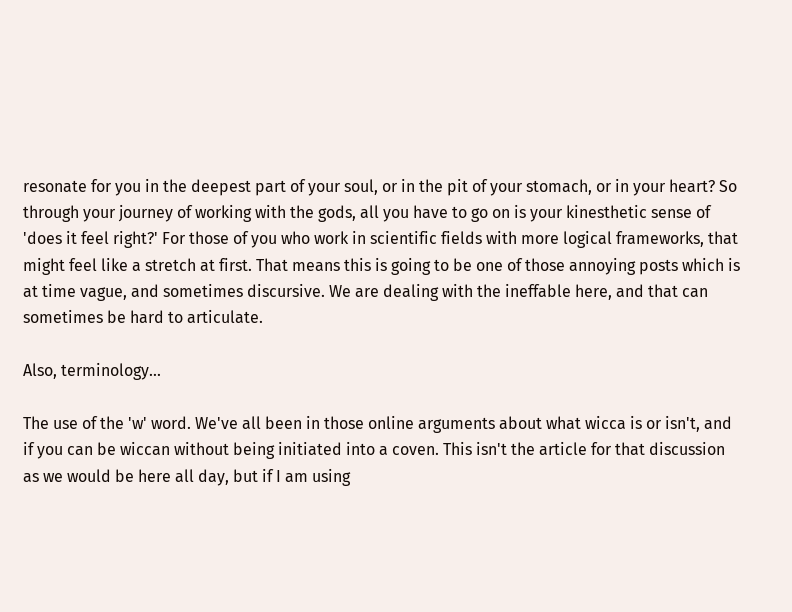resonate for you in the deepest part of your soul, or in the pit of your stomach, or in your heart? So through your journey of working with the gods, all you have to go on is your kinesthetic sense of 'does it feel right?' For those of you who work in scientific fields with more logical frameworks, that might feel like a stretch at first. That means this is going to be one of those annoying posts which is at time vague, and sometimes discursive. We are dealing with the ineffable here, and that can sometimes be hard to articulate.

Also, terminology...

The use of the 'w' word. We've all been in those online arguments about what wicca is or isn't, and if you can be wiccan without being initiated into a coven. This isn't the article for that discussion as we would be here all day, but if I am using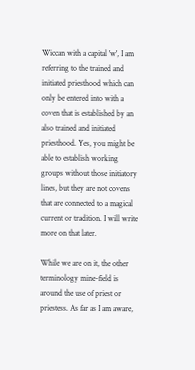Wiccan with a capital 'w', I am referring to the trained and initiated priesthood which can only be entered into with a coven that is established by an also trained and initiated priesthood. Yes, you might be able to establish working groups without those initiatory lines, but they are not covens that are connected to a magical current or tradition. I will write more on that later.

While we are on it, the other terminology mine-field is around the use of priest or priestess. As far as I am aware,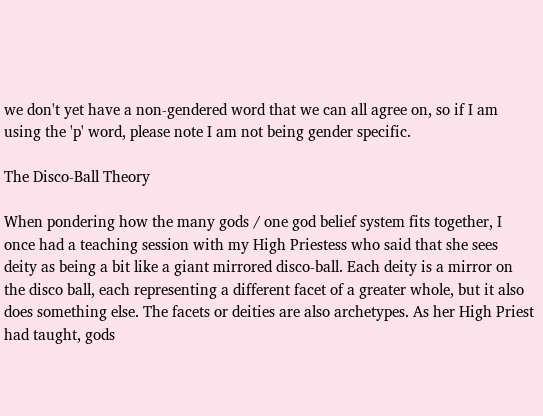we don't yet have a non-gendered word that we can all agree on, so if I am using the 'p' word, please note I am not being gender specific.

The Disco-Ball Theory

When pondering how the many gods / one god belief system fits together, I once had a teaching session with my High Priestess who said that she sees deity as being a bit like a giant mirrored disco-ball. Each deity is a mirror on the disco ball, each representing a different facet of a greater whole, but it also does something else. The facets or deities are also archetypes. As her High Priest had taught, gods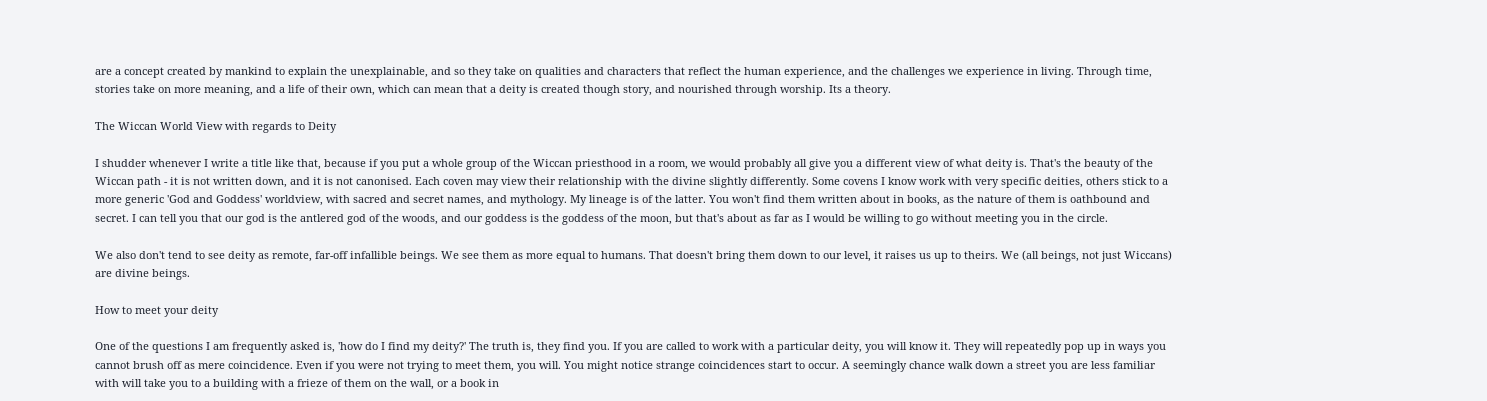are a concept created by mankind to explain the unexplainable, and so they take on qualities and characters that reflect the human experience, and the challenges we experience in living. Through time, stories take on more meaning, and a life of their own, which can mean that a deity is created though story, and nourished through worship. Its a theory.

The Wiccan World View with regards to Deity

I shudder whenever I write a title like that, because if you put a whole group of the Wiccan priesthood in a room, we would probably all give you a different view of what deity is. That's the beauty of the Wiccan path - it is not written down, and it is not canonised. Each coven may view their relationship with the divine slightly differently. Some covens I know work with very specific deities, others stick to a more generic 'God and Goddess' worldview, with sacred and secret names, and mythology. My lineage is of the latter. You won't find them written about in books, as the nature of them is oathbound and secret. I can tell you that our god is the antlered god of the woods, and our goddess is the goddess of the moon, but that's about as far as I would be willing to go without meeting you in the circle.

We also don't tend to see deity as remote, far-off infallible beings. We see them as more equal to humans. That doesn't bring them down to our level, it raises us up to theirs. We (all beings, not just Wiccans) are divine beings.

How to meet your deity

One of the questions I am frequently asked is, 'how do I find my deity?' The truth is, they find you. If you are called to work with a particular deity, you will know it. They will repeatedly pop up in ways you cannot brush off as mere coincidence. Even if you were not trying to meet them, you will. You might notice strange coincidences start to occur. A seemingly chance walk down a street you are less familiar with will take you to a building with a frieze of them on the wall, or a book in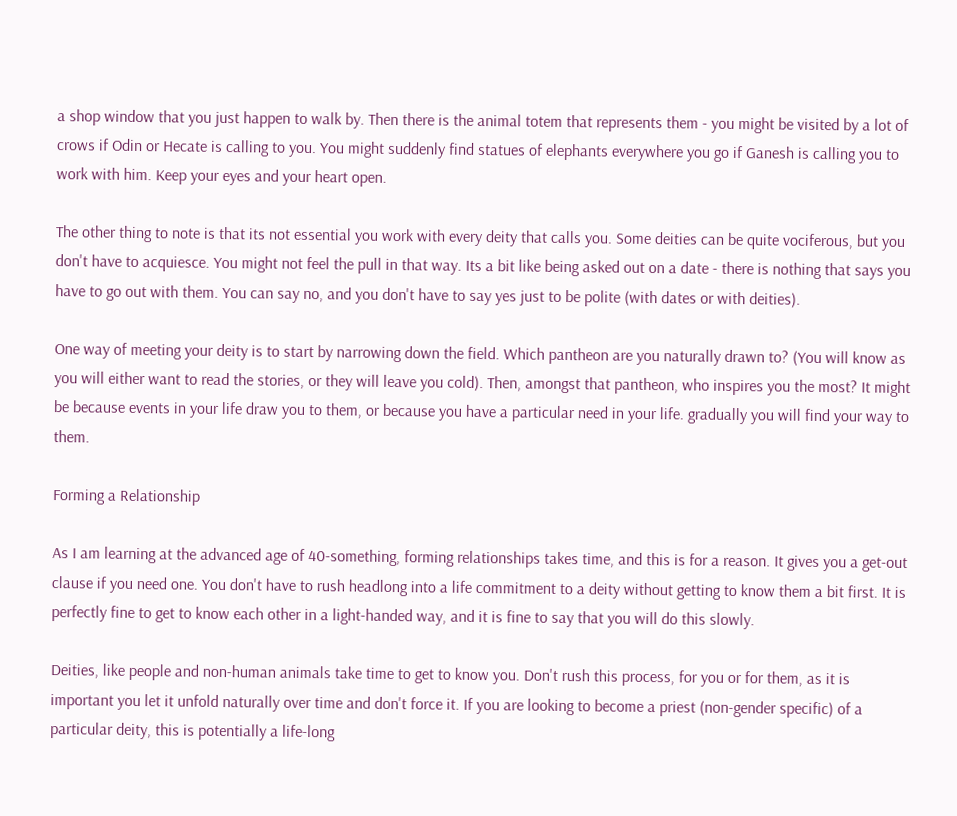a shop window that you just happen to walk by. Then there is the animal totem that represents them - you might be visited by a lot of crows if Odin or Hecate is calling to you. You might suddenly find statues of elephants everywhere you go if Ganesh is calling you to work with him. Keep your eyes and your heart open.

The other thing to note is that its not essential you work with every deity that calls you. Some deities can be quite vociferous, but you don't have to acquiesce. You might not feel the pull in that way. Its a bit like being asked out on a date - there is nothing that says you have to go out with them. You can say no, and you don't have to say yes just to be polite (with dates or with deities).

One way of meeting your deity is to start by narrowing down the field. Which pantheon are you naturally drawn to? (You will know as you will either want to read the stories, or they will leave you cold). Then, amongst that pantheon, who inspires you the most? It might be because events in your life draw you to them, or because you have a particular need in your life. gradually you will find your way to them.

Forming a Relationship

As I am learning at the advanced age of 40-something, forming relationships takes time, and this is for a reason. It gives you a get-out clause if you need one. You don't have to rush headlong into a life commitment to a deity without getting to know them a bit first. It is perfectly fine to get to know each other in a light-handed way, and it is fine to say that you will do this slowly.

Deities, like people and non-human animals take time to get to know you. Don't rush this process, for you or for them, as it is important you let it unfold naturally over time and don't force it. If you are looking to become a priest (non-gender specific) of a particular deity, this is potentially a life-long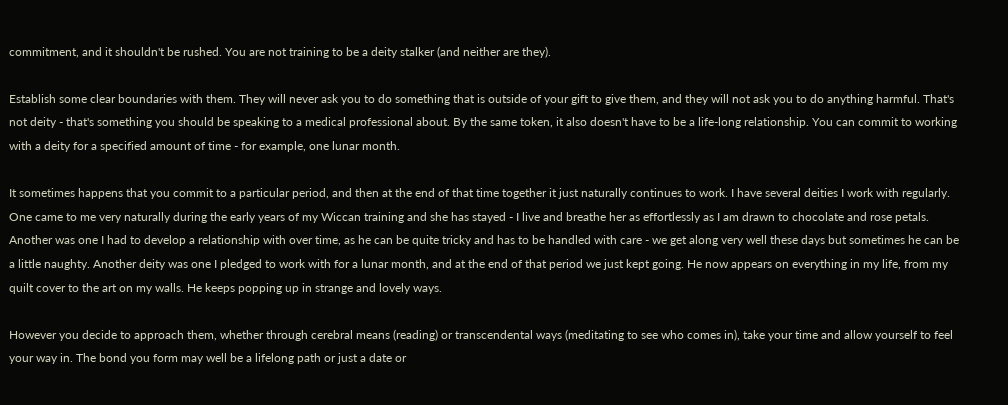commitment, and it shouldn't be rushed. You are not training to be a deity stalker (and neither are they).

Establish some clear boundaries with them. They will never ask you to do something that is outside of your gift to give them, and they will not ask you to do anything harmful. That's not deity - that's something you should be speaking to a medical professional about. By the same token, it also doesn't have to be a life-long relationship. You can commit to working with a deity for a specified amount of time - for example, one lunar month.

It sometimes happens that you commit to a particular period, and then at the end of that time together it just naturally continues to work. I have several deities I work with regularly. One came to me very naturally during the early years of my Wiccan training and she has stayed - I live and breathe her as effortlessly as I am drawn to chocolate and rose petals. Another was one I had to develop a relationship with over time, as he can be quite tricky and has to be handled with care - we get along very well these days but sometimes he can be a little naughty. Another deity was one I pledged to work with for a lunar month, and at the end of that period we just kept going. He now appears on everything in my life, from my quilt cover to the art on my walls. He keeps popping up in strange and lovely ways.

However you decide to approach them, whether through cerebral means (reading) or transcendental ways (meditating to see who comes in), take your time and allow yourself to feel your way in. The bond you form may well be a lifelong path or just a date or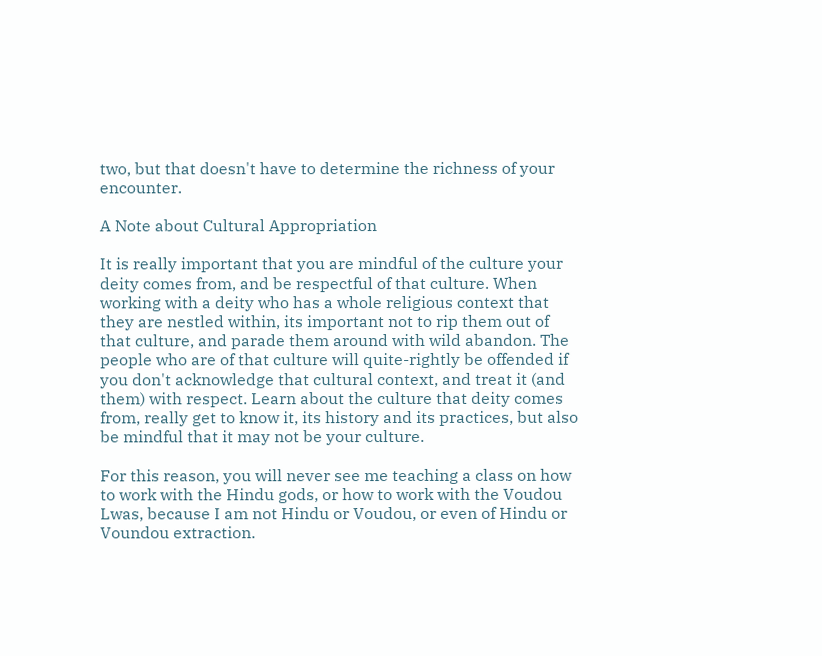two, but that doesn't have to determine the richness of your encounter.

A Note about Cultural Appropriation

It is really important that you are mindful of the culture your deity comes from, and be respectful of that culture. When working with a deity who has a whole religious context that they are nestled within, its important not to rip them out of that culture, and parade them around with wild abandon. The people who are of that culture will quite-rightly be offended if you don't acknowledge that cultural context, and treat it (and them) with respect. Learn about the culture that deity comes from, really get to know it, its history and its practices, but also be mindful that it may not be your culture.

For this reason, you will never see me teaching a class on how to work with the Hindu gods, or how to work with the Voudou Lwas, because I am not Hindu or Voudou, or even of Hindu or Voundou extraction.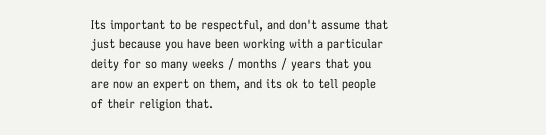Its important to be respectful, and don't assume that just because you have been working with a particular deity for so many weeks / months / years that you are now an expert on them, and its ok to tell people of their religion that.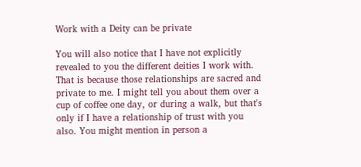Work with a Deity can be private

You will also notice that I have not explicitly revealed to you the different deities I work with. That is because those relationships are sacred and private to me. I might tell you about them over a cup of coffee one day, or during a walk, but that's only if I have a relationship of trust with you also. You might mention in person a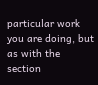particular work you are doing, but as with the section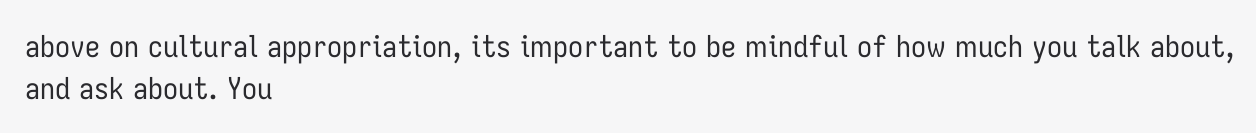above on cultural appropriation, its important to be mindful of how much you talk about, and ask about. You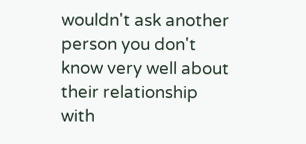wouldn't ask another person you don't know very well about their relationship with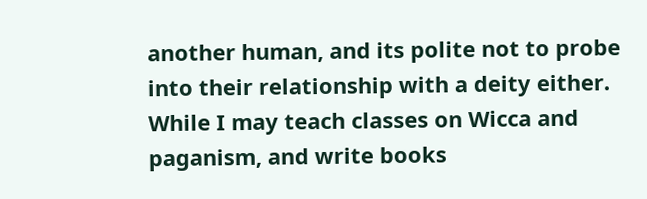another human, and its polite not to probe into their relationship with a deity either. While I may teach classes on Wicca and paganism, and write books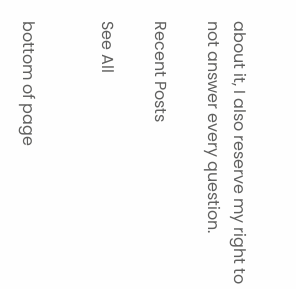about it, I also reserve my right to not answer every question.

Recent Posts

See All


bottom of page